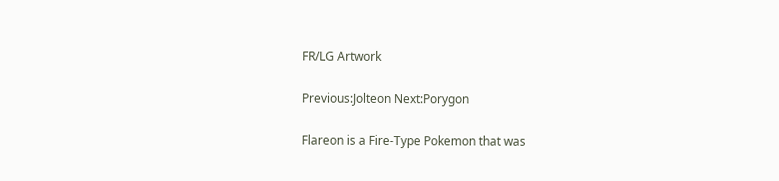FR/LG Artwork

Previous:Jolteon Next:Porygon

Flareon is a Fire-Type Pokemon that was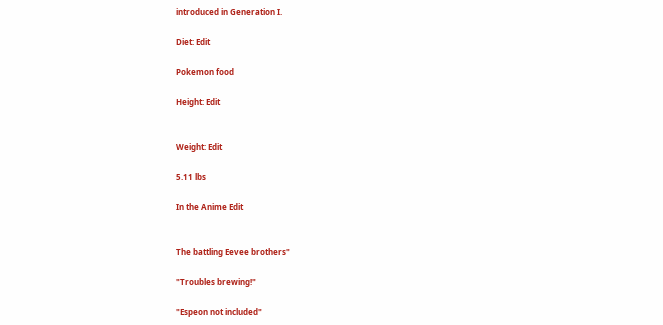introduced in Generation I.

Diet: Edit

Pokemon food

Height: Edit


Weight: Edit

5.11 lbs

In the Anime Edit


The battling Eevee brothers"

"Troubles brewing!"

"Espeon not included"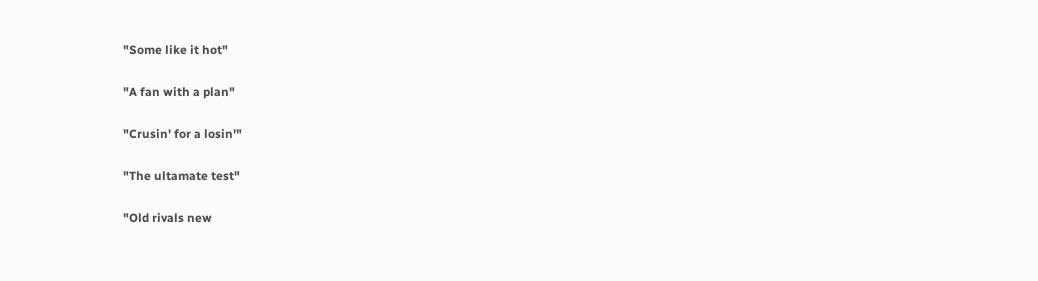"Some like it hot"

"A fan with a plan"

"Crusin' for a losin'"

"The ultamate test"

"Old rivals new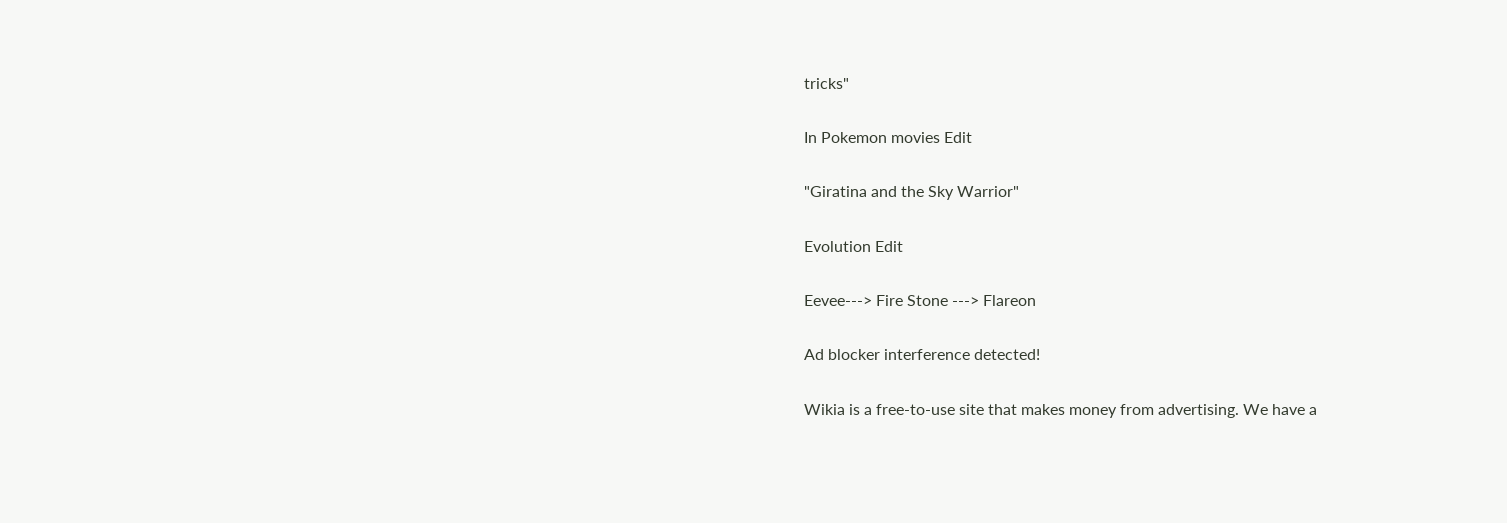tricks"

In Pokemon movies Edit

"Giratina and the Sky Warrior"

Evolution Edit

Eevee---> Fire Stone ---> Flareon

Ad blocker interference detected!

Wikia is a free-to-use site that makes money from advertising. We have a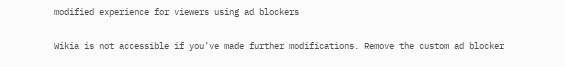modified experience for viewers using ad blockers

Wikia is not accessible if you’ve made further modifications. Remove the custom ad blocker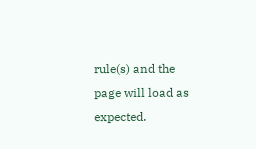rule(s) and the page will load as expected.